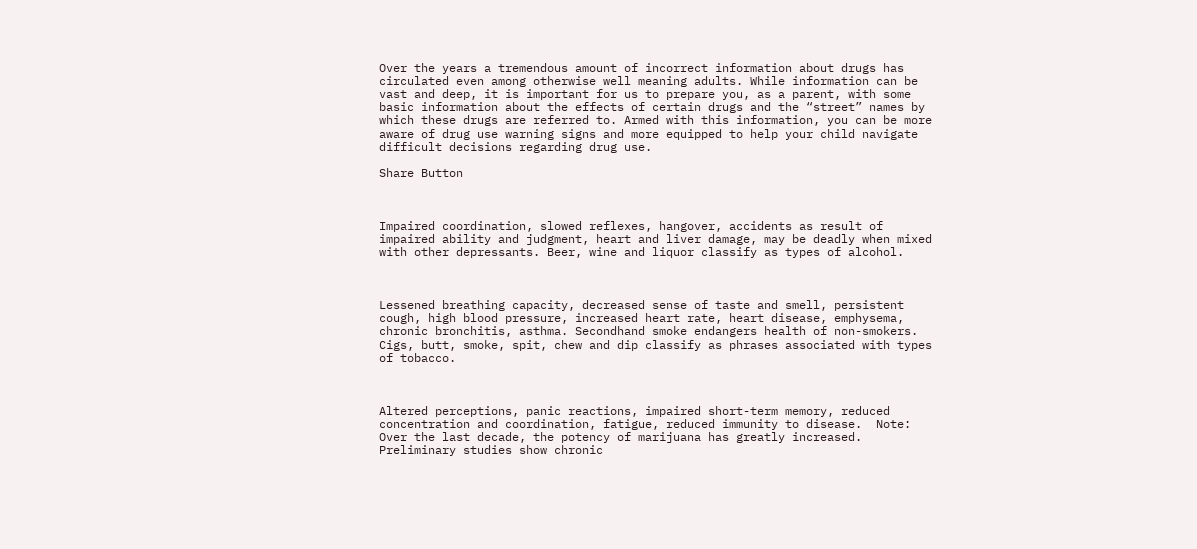Over the years a tremendous amount of incorrect information about drugs has circulated even among otherwise well meaning adults. While information can be vast and deep, it is important for us to prepare you, as a parent, with some basic information about the effects of certain drugs and the “street” names by which these drugs are referred to. Armed with this information, you can be more aware of drug use warning signs and more equipped to help your child navigate difficult decisions regarding drug use.

Share Button



Impaired coordination, slowed reflexes, hangover, accidents as result of impaired ability and judgment, heart and liver damage, may be deadly when mixed with other depressants. Beer, wine and liquor classify as types of alcohol.



Lessened breathing capacity, decreased sense of taste and smell, persistent cough, high blood pressure, increased heart rate, heart disease, emphysema, chronic bronchitis, asthma. Secondhand smoke endangers health of non-smokers. Cigs, butt, smoke, spit, chew and dip classify as phrases associated with types of tobacco.



Altered perceptions, panic reactions, impaired short-term memory, reduced concentration and coordination, fatigue, reduced immunity to disease.  Note:  Over the last decade, the potency of marijuana has greatly increased. Preliminary studies show chronic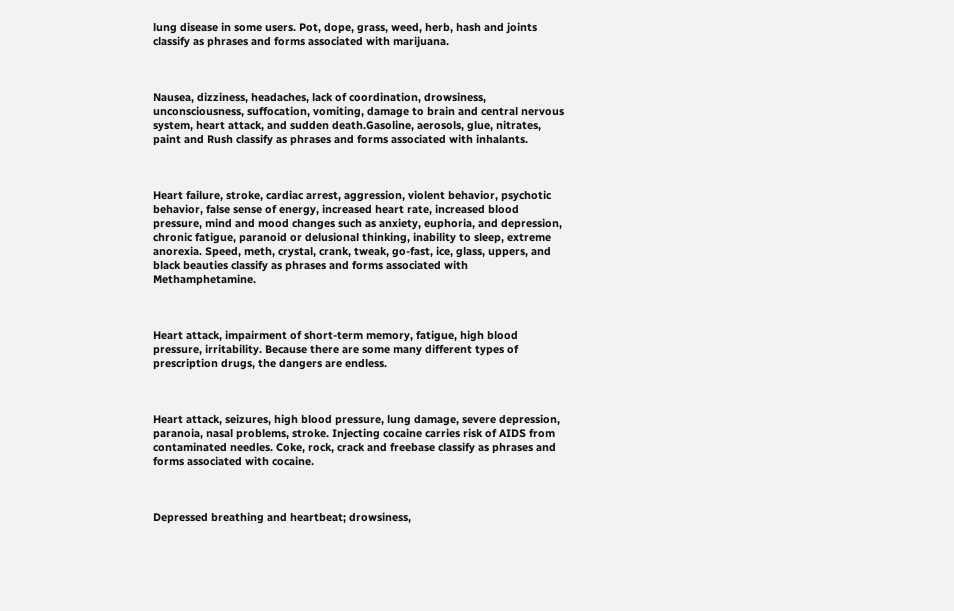lung disease in some users. Pot, dope, grass, weed, herb, hash and joints classify as phrases and forms associated with marijuana.



Nausea, dizziness, headaches, lack of coordination, drowsiness, unconsciousness, suffocation, vomiting, damage to brain and central nervous system, heart attack, and sudden death.Gasoline, aerosols, glue, nitrates, paint and Rush classify as phrases and forms associated with inhalants.



Heart failure, stroke, cardiac arrest, aggression, violent behavior, psychotic behavior, false sense of energy, increased heart rate, increased blood pressure, mind and mood changes such as anxiety, euphoria, and depression, chronic fatigue, paranoid or delusional thinking, inability to sleep, extreme anorexia. Speed, meth, crystal, crank, tweak, go-fast, ice, glass, uppers, and black beauties classify as phrases and forms associated with Methamphetamine.



Heart attack, impairment of short-term memory, fatigue, high blood pressure, irritability. Because there are some many different types of prescription drugs, the dangers are endless.



Heart attack, seizures, high blood pressure, lung damage, severe depression, paranoia, nasal problems, stroke. Injecting cocaine carries risk of AIDS from contaminated needles. Coke, rock, crack and freebase classify as phrases and forms associated with cocaine.



Depressed breathing and heartbeat; drowsiness,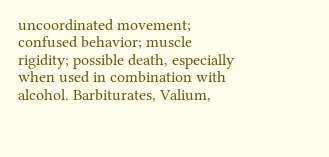uncoordinated movement; confused behavior; muscle rigidity; possible death, especially when used in combination with alcohol. Barbiturates, Valium,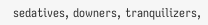sedatives, downers, tranquilizers,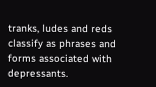tranks, ludes and reds classify as phrases and forms associated with depressants.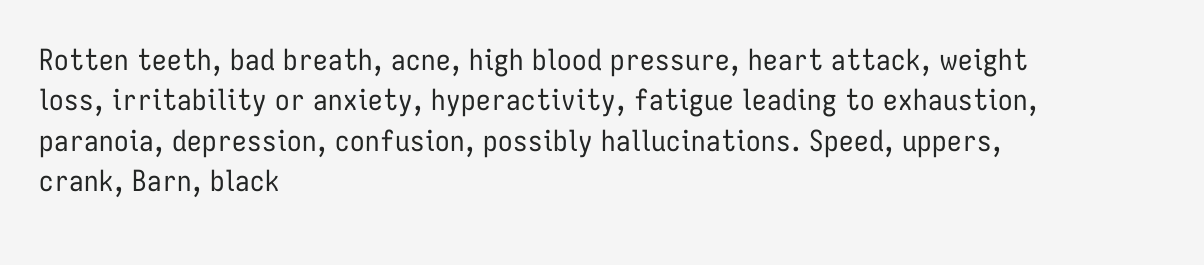Rotten teeth, bad breath, acne, high blood pressure, heart attack, weight loss, irritability or anxiety, hyperactivity, fatigue leading to exhaustion, paranoia, depression, confusion, possibly hallucinations. Speed, uppers, crank, Barn, black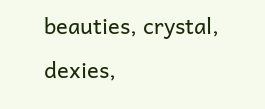beauties, crystal, dexies,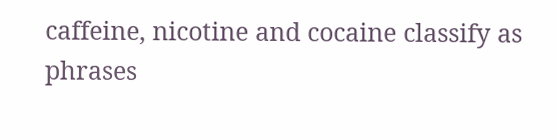caffeine, nicotine and cocaine classify as phrases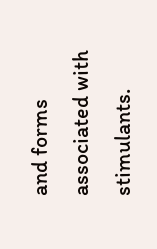and forms associated with stimulants.